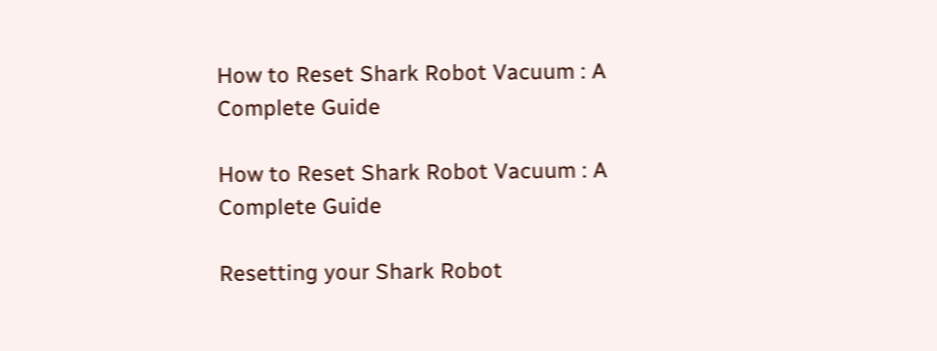How to Reset Shark Robot Vacuum : A Complete Guide

How to Reset Shark Robot Vacuum : A Complete Guide

Resetting your Shark Robot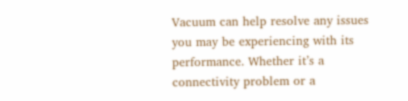Vacuum can help resolve any issues you may be experiencing with its performance. Whether it’s a connectivity problem or a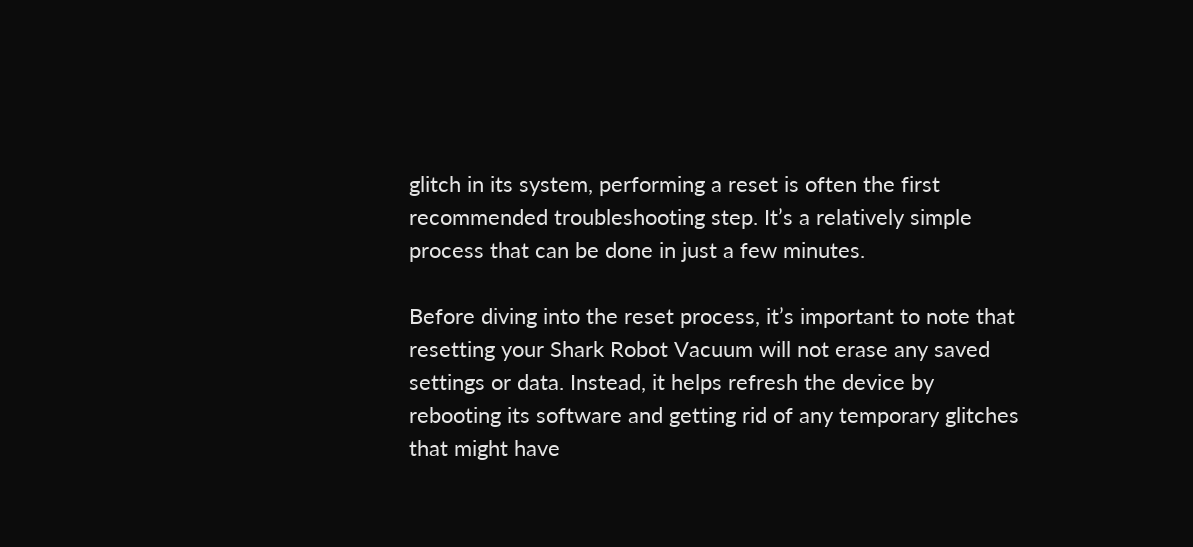glitch in its system, performing a reset is often the first recommended troubleshooting step. It’s a relatively simple process that can be done in just a few minutes.

Before diving into the reset process, it’s important to note that resetting your Shark Robot Vacuum will not erase any saved settings or data. Instead, it helps refresh the device by rebooting its software and getting rid of any temporary glitches that might have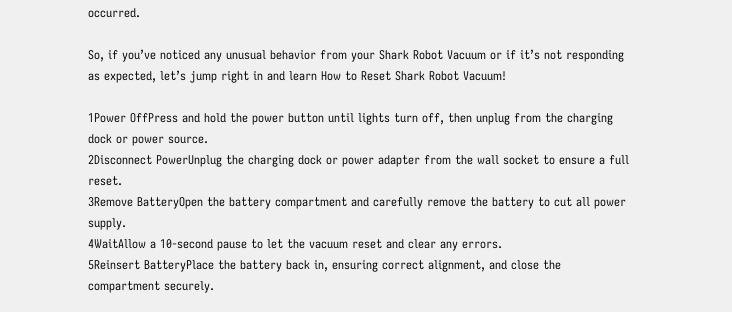occurred.

So, if you’ve noticed any unusual behavior from your Shark Robot Vacuum or if it’s not responding as expected, let’s jump right in and learn How to Reset Shark Robot Vacuum!

1Power OffPress and hold the power button until lights turn off, then unplug from the charging dock or power source.
2Disconnect PowerUnplug the charging dock or power adapter from the wall socket to ensure a full reset.
3Remove BatteryOpen the battery compartment and carefully remove the battery to cut all power supply.
4WaitAllow a 10-second pause to let the vacuum reset and clear any errors.
5Reinsert BatteryPlace the battery back in, ensuring correct alignment, and close the compartment securely.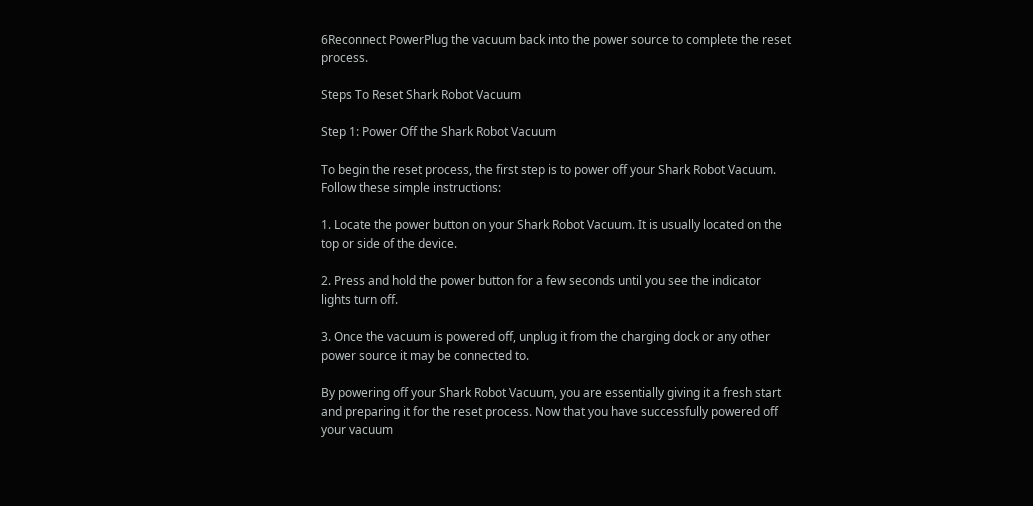6Reconnect PowerPlug the vacuum back into the power source to complete the reset process.

Steps To Reset Shark Robot Vacuum

Step 1: Power Off the Shark Robot Vacuum

To begin the reset process, the first step is to power off your Shark Robot Vacuum. Follow these simple instructions:

1. Locate the power button on your Shark Robot Vacuum. It is usually located on the top or side of the device.

2. Press and hold the power button for a few seconds until you see the indicator lights turn off.

3. Once the vacuum is powered off, unplug it from the charging dock or any other power source it may be connected to.

By powering off your Shark Robot Vacuum, you are essentially giving it a fresh start and preparing it for the reset process. Now that you have successfully powered off your vacuum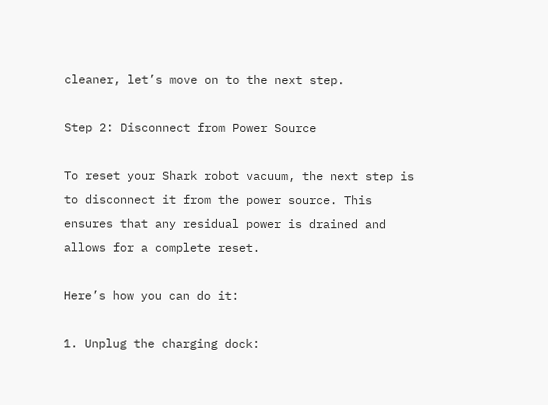cleaner, let’s move on to the next step.

Step 2: Disconnect from Power Source

To reset your Shark robot vacuum, the next step is to disconnect it from the power source. This ensures that any residual power is drained and allows for a complete reset.

Here’s how you can do it:

1. Unplug the charging dock: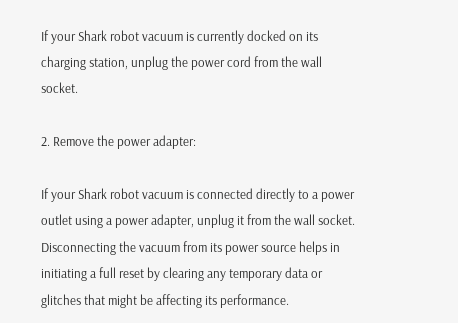If your Shark robot vacuum is currently docked on its charging station, unplug the power cord from the wall socket.

2. Remove the power adapter:

If your Shark robot vacuum is connected directly to a power outlet using a power adapter, unplug it from the wall socket.
Disconnecting the vacuum from its power source helps in initiating a full reset by clearing any temporary data or glitches that might be affecting its performance.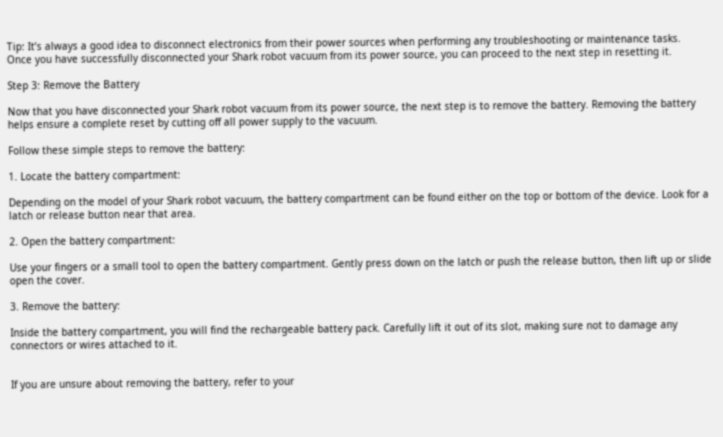Tip: It’s always a good idea to disconnect electronics from their power sources when performing any troubleshooting or maintenance tasks.
Once you have successfully disconnected your Shark robot vacuum from its power source, you can proceed to the next step in resetting it.

Step 3: Remove the Battery

Now that you have disconnected your Shark robot vacuum from its power source, the next step is to remove the battery. Removing the battery helps ensure a complete reset by cutting off all power supply to the vacuum.

Follow these simple steps to remove the battery:

1. Locate the battery compartment:

Depending on the model of your Shark robot vacuum, the battery compartment can be found either on the top or bottom of the device. Look for a latch or release button near that area.

2. Open the battery compartment:

Use your fingers or a small tool to open the battery compartment. Gently press down on the latch or push the release button, then lift up or slide open the cover.

3. Remove the battery:

Inside the battery compartment, you will find the rechargeable battery pack. Carefully lift it out of its slot, making sure not to damage any connectors or wires attached to it.


If you are unsure about removing the battery, refer to your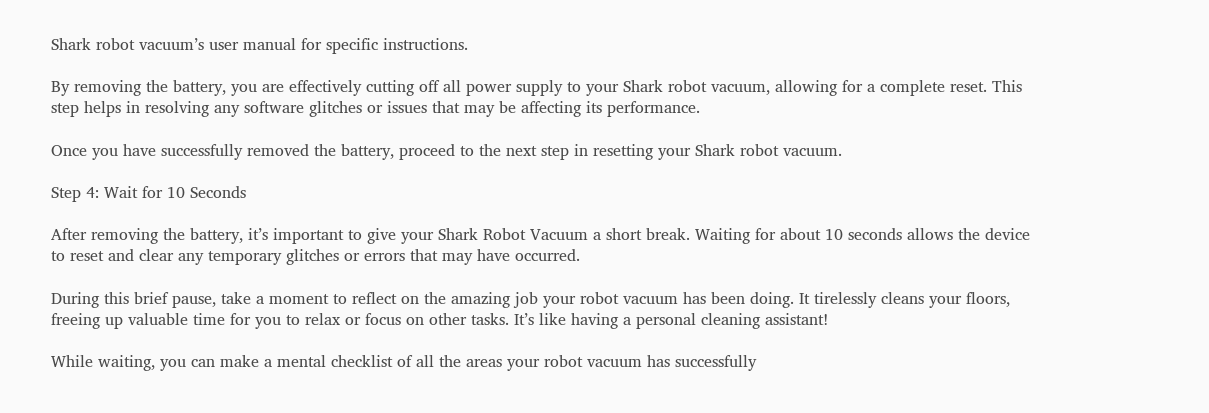Shark robot vacuum’s user manual for specific instructions.

By removing the battery, you are effectively cutting off all power supply to your Shark robot vacuum, allowing for a complete reset. This step helps in resolving any software glitches or issues that may be affecting its performance.

Once you have successfully removed the battery, proceed to the next step in resetting your Shark robot vacuum.

Step 4: Wait for 10 Seconds

After removing the battery, it’s important to give your Shark Robot Vacuum a short break. Waiting for about 10 seconds allows the device to reset and clear any temporary glitches or errors that may have occurred.

During this brief pause, take a moment to reflect on the amazing job your robot vacuum has been doing. It tirelessly cleans your floors, freeing up valuable time for you to relax or focus on other tasks. It’s like having a personal cleaning assistant!

While waiting, you can make a mental checklist of all the areas your robot vacuum has successfully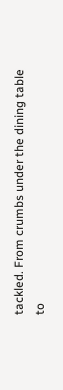tackled. From crumbs under the dining table to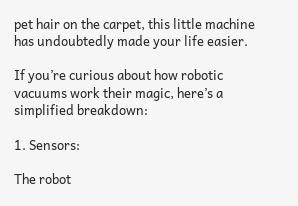pet hair on the carpet, this little machine has undoubtedly made your life easier.

If you’re curious about how robotic vacuums work their magic, here’s a simplified breakdown:

1. Sensors:

The robot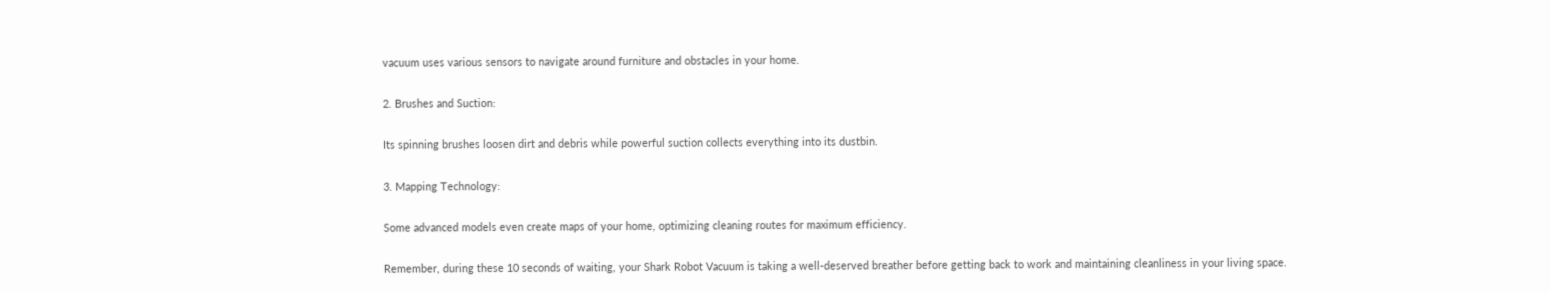vacuum uses various sensors to navigate around furniture and obstacles in your home.

2. Brushes and Suction:

Its spinning brushes loosen dirt and debris while powerful suction collects everything into its dustbin.

3. Mapping Technology:

Some advanced models even create maps of your home, optimizing cleaning routes for maximum efficiency.

Remember, during these 10 seconds of waiting, your Shark Robot Vacuum is taking a well-deserved breather before getting back to work and maintaining cleanliness in your living space.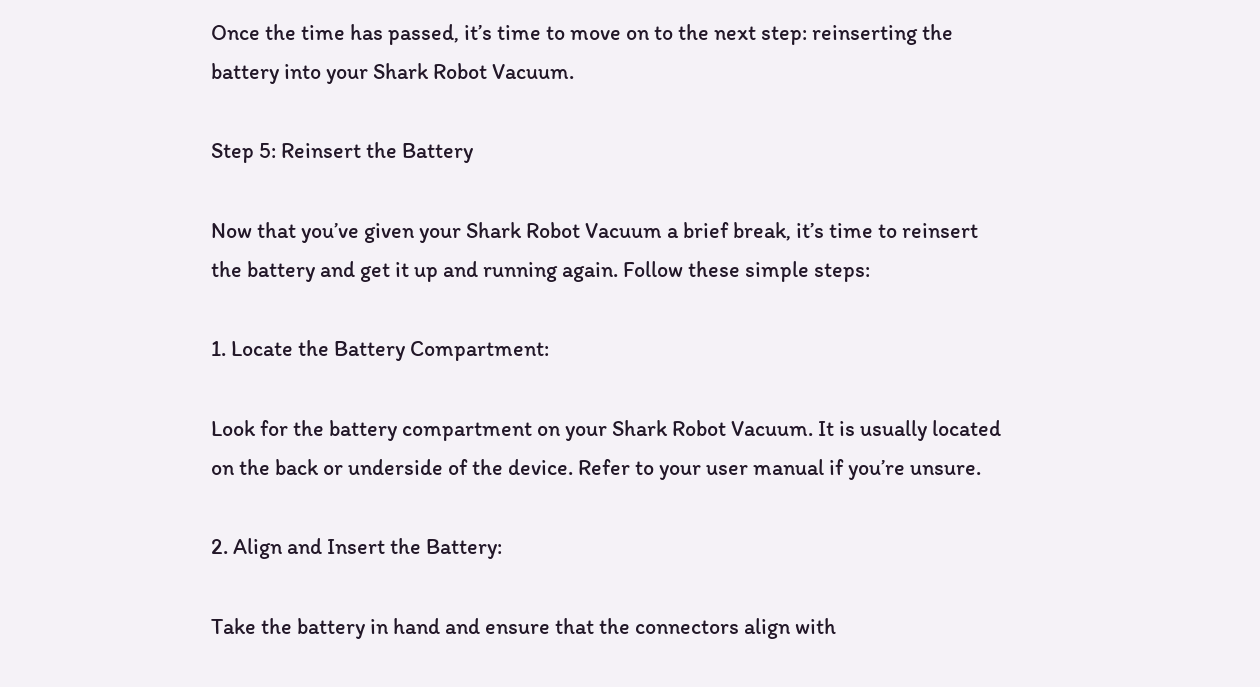Once the time has passed, it’s time to move on to the next step: reinserting the battery into your Shark Robot Vacuum.

Step 5: Reinsert the Battery

Now that you’ve given your Shark Robot Vacuum a brief break, it’s time to reinsert the battery and get it up and running again. Follow these simple steps:

1. Locate the Battery Compartment:

Look for the battery compartment on your Shark Robot Vacuum. It is usually located on the back or underside of the device. Refer to your user manual if you’re unsure.

2. Align and Insert the Battery:

Take the battery in hand and ensure that the connectors align with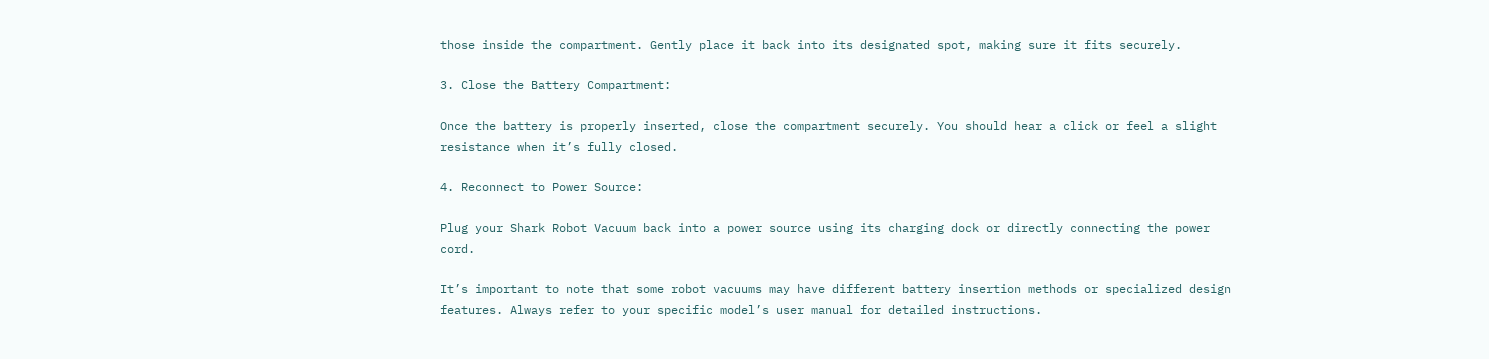those inside the compartment. Gently place it back into its designated spot, making sure it fits securely.

3. Close the Battery Compartment:

Once the battery is properly inserted, close the compartment securely. You should hear a click or feel a slight resistance when it’s fully closed.

4. Reconnect to Power Source:

Plug your Shark Robot Vacuum back into a power source using its charging dock or directly connecting the power cord.

It’s important to note that some robot vacuums may have different battery insertion methods or specialized design features. Always refer to your specific model’s user manual for detailed instructions.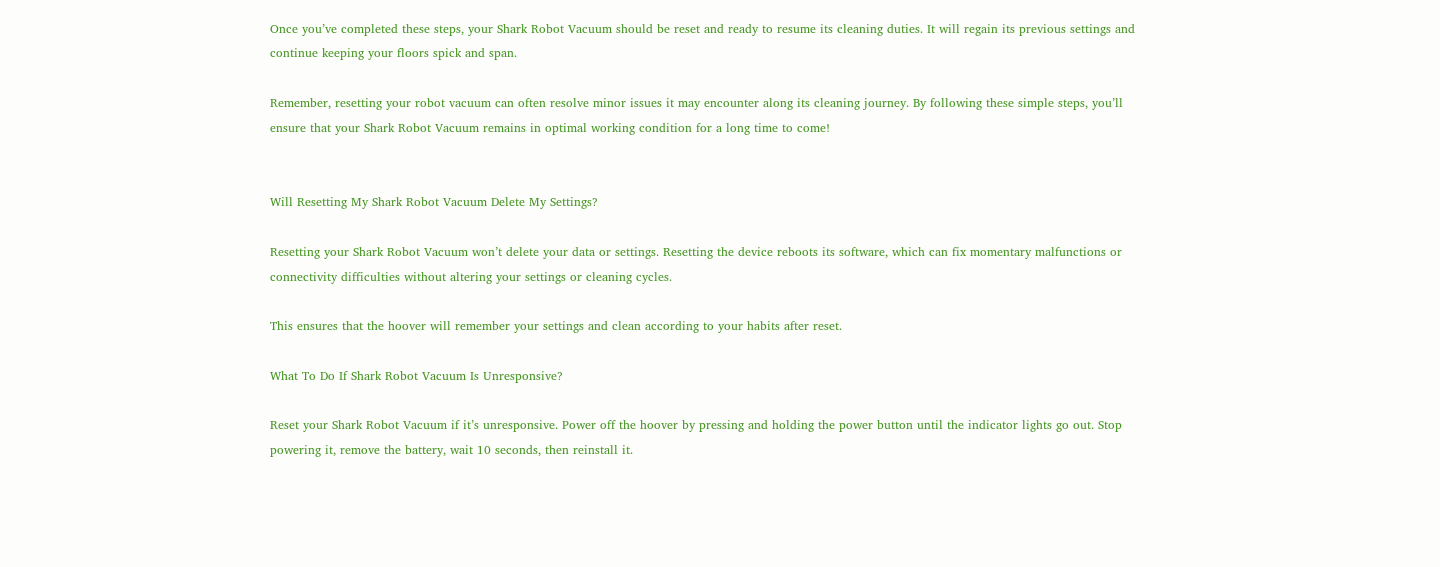Once you’ve completed these steps, your Shark Robot Vacuum should be reset and ready to resume its cleaning duties. It will regain its previous settings and continue keeping your floors spick and span.

Remember, resetting your robot vacuum can often resolve minor issues it may encounter along its cleaning journey. By following these simple steps, you’ll ensure that your Shark Robot Vacuum remains in optimal working condition for a long time to come!


Will Resetting My Shark Robot Vacuum Delete My Settings?

Resetting your Shark Robot Vacuum won’t delete your data or settings. Resetting the device reboots its software, which can fix momentary malfunctions or connectivity difficulties without altering your settings or cleaning cycles.

This ensures that the hoover will remember your settings and clean according to your habits after reset.

What To Do If Shark Robot Vacuum Is Unresponsive?

Reset your Shark Robot Vacuum if it’s unresponsive. Power off the hoover by pressing and holding the power button until the indicator lights go out. Stop powering it, remove the battery, wait 10 seconds, then reinstall it.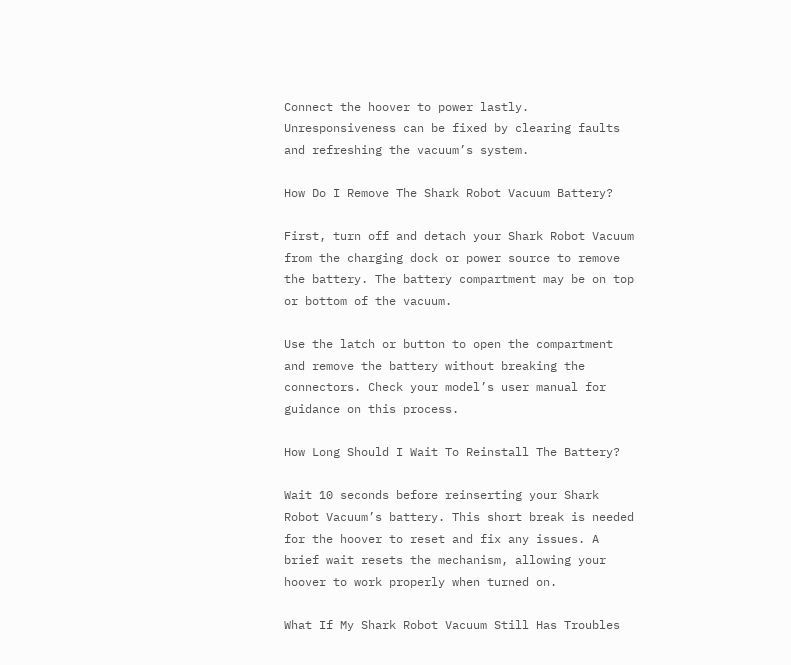Connect the hoover to power lastly. Unresponsiveness can be fixed by clearing faults and refreshing the vacuum’s system.

How Do I Remove The Shark Robot Vacuum Battery?

First, turn off and detach your Shark Robot Vacuum from the charging dock or power source to remove the battery. The battery compartment may be on top or bottom of the vacuum.

Use the latch or button to open the compartment and remove the battery without breaking the connectors. Check your model’s user manual for guidance on this process.

How Long Should I Wait To Reinstall The Battery?

Wait 10 seconds before reinserting your Shark Robot Vacuum’s battery. This short break is needed for the hoover to reset and fix any issues. A brief wait resets the mechanism, allowing your hoover to work properly when turned on.

What If My Shark Robot Vacuum Still Has Troubles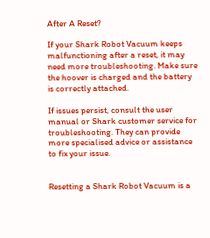After A Reset?

If your Shark Robot Vacuum keeps malfunctioning after a reset, it may need more troubleshooting. Make sure the hoover is charged and the battery is correctly attached.

If issues persist, consult the user manual or Shark customer service for troubleshooting. They can provide more specialised advice or assistance to fix your issue.


Resetting a Shark Robot Vacuum is a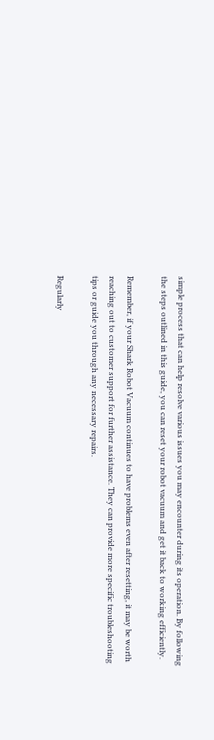simple process that can help resolve various issues you may encounter during its operation. By following the steps outlined in this guide, you can reset your robot vacuum and get it back to working efficiently.

Remember, if your Shark Robot Vacuum continues to have problems even after resetting, it may be worth reaching out to customer support for further assistance. They can provide more specific troubleshooting tips or guide you through any necessary repairs.

Regularly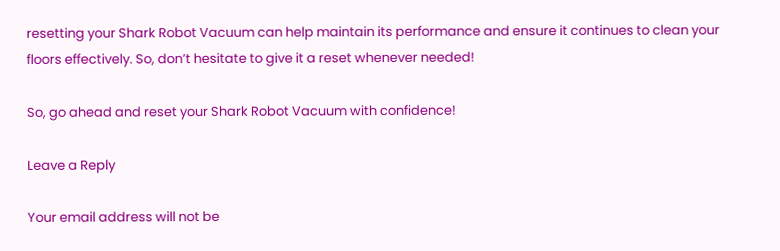resetting your Shark Robot Vacuum can help maintain its performance and ensure it continues to clean your floors effectively. So, don’t hesitate to give it a reset whenever needed!

So, go ahead and reset your Shark Robot Vacuum with confidence!

Leave a Reply

Your email address will not be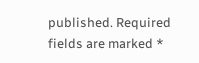published. Required fields are marked *